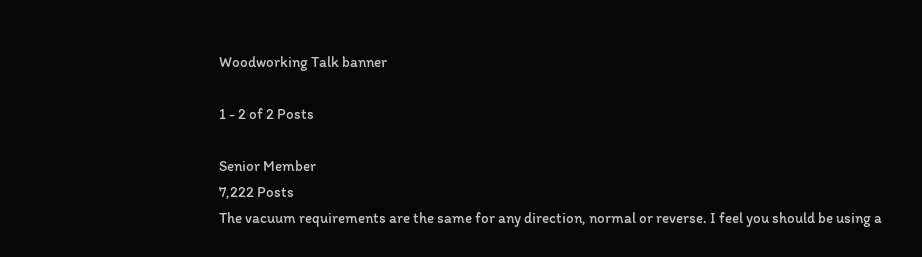Woodworking Talk banner

1 - 2 of 2 Posts

Senior Member
7,222 Posts
The vacuum requirements are the same for any direction, normal or reverse. I feel you should be using a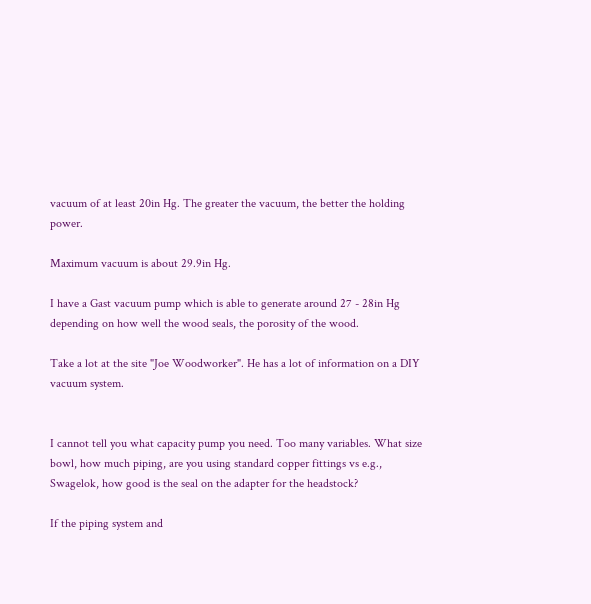vacuum of at least 20in Hg. The greater the vacuum, the better the holding power.

Maximum vacuum is about 29.9in Hg.

I have a Gast vacuum pump which is able to generate around 27 - 28in Hg depending on how well the wood seals, the porosity of the wood.

Take a lot at the site "Joe Woodworker". He has a lot of information on a DIY vacuum system.


I cannot tell you what capacity pump you need. Too many variables. What size bowl, how much piping, are you using standard copper fittings vs e.g., Swagelok, how good is the seal on the adapter for the headstock?

If the piping system and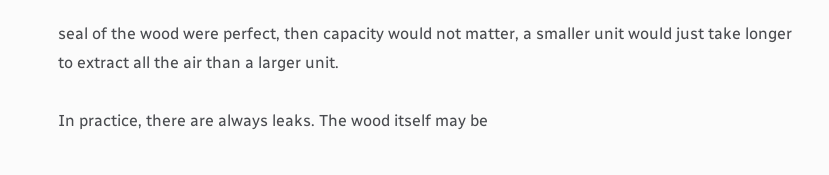seal of the wood were perfect, then capacity would not matter, a smaller unit would just take longer to extract all the air than a larger unit.

In practice, there are always leaks. The wood itself may be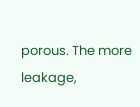porous. The more leakage,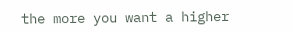the more you want a higher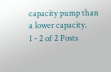capacity pump than a lower capacity.
1 - 2 of 2 Posts